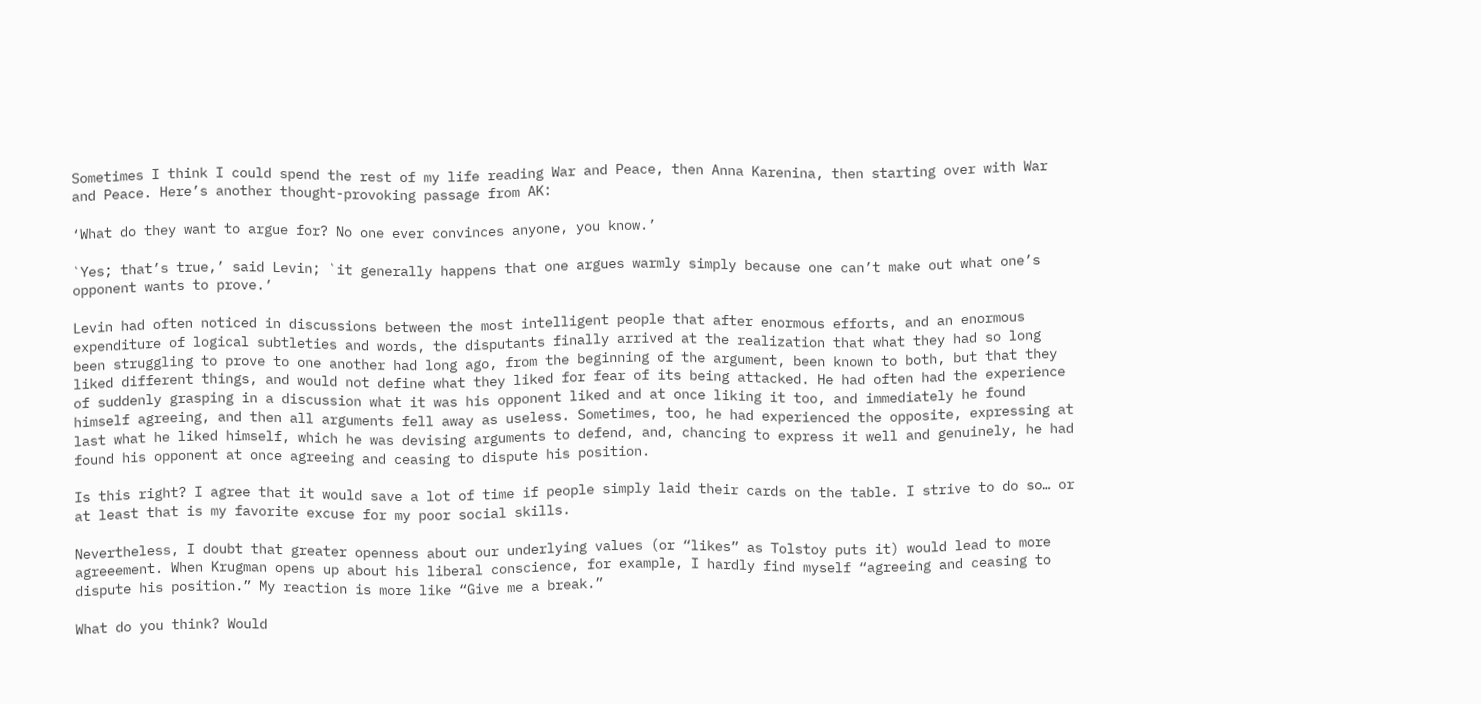Sometimes I think I could spend the rest of my life reading War and Peace, then Anna Karenina, then starting over with War and Peace. Here’s another thought-provoking passage from AK:

‘What do they want to argue for? No one ever convinces anyone, you know.’

`Yes; that’s true,’ said Levin; `it generally happens that one argues warmly simply because one can’t make out what one’s opponent wants to prove.’

Levin had often noticed in discussions between the most intelligent people that after enormous efforts, and an enormous expenditure of logical subtleties and words, the disputants finally arrived at the realization that what they had so long been struggling to prove to one another had long ago, from the beginning of the argument, been known to both, but that they liked different things, and would not define what they liked for fear of its being attacked. He had often had the experience of suddenly grasping in a discussion what it was his opponent liked and at once liking it too, and immediately he found himself agreeing, and then all arguments fell away as useless. Sometimes, too, he had experienced the opposite, expressing at last what he liked himself, which he was devising arguments to defend, and, chancing to express it well and genuinely, he had found his opponent at once agreeing and ceasing to dispute his position.

Is this right? I agree that it would save a lot of time if people simply laid their cards on the table. I strive to do so… or at least that is my favorite excuse for my poor social skills.

Nevertheless, I doubt that greater openness about our underlying values (or “likes” as Tolstoy puts it) would lead to more agreeement. When Krugman opens up about his liberal conscience, for example, I hardly find myself “agreeing and ceasing to dispute his position.” My reaction is more like “Give me a break.”

What do you think? Would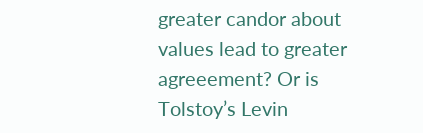greater candor about values lead to greater agreeement? Or is Tolstoy’s Levin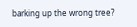barking up the wrong tree?